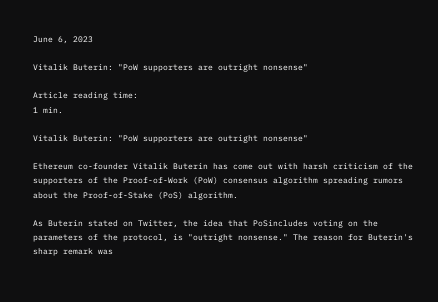June 6, 2023

Vitalik Buterin: "PoW supporters are outright nonsense"

Article reading time:
1 min.

Vitalik Buterin: "PoW supporters are outright nonsense"

Ethereum co-founder Vitalik Buterin has come out with harsh criticism of the supporters of the Proof-of-Work (PoW) consensus algorithm spreading rumors about the Proof-of-Stake (PoS) algorithm.

As Buterin stated on Twitter, the idea that PoSincludes voting on the parameters of the protocol, is "outright nonsense." The reason for Buterin's sharp remark was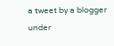a tweet by a blogger under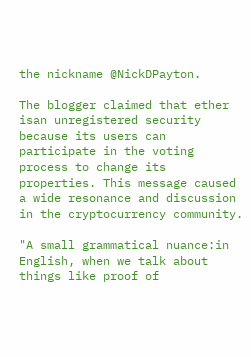the nickname @NickDPayton.

The blogger claimed that ether isan unregistered security because its users can participate in the voting process to change its properties. This message caused a wide resonance and discussion in the cryptocurrency community.

"A small grammatical nuance:in English, when we talk about things like proof of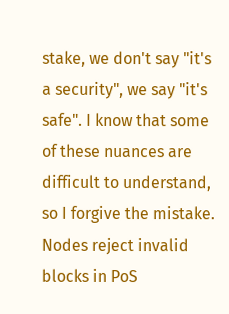stake, we don't say "it's a security", we say "it's safe". I know that some of these nuances are difficult to understand, so I forgive the mistake. Nodes reject invalid blocks in PoS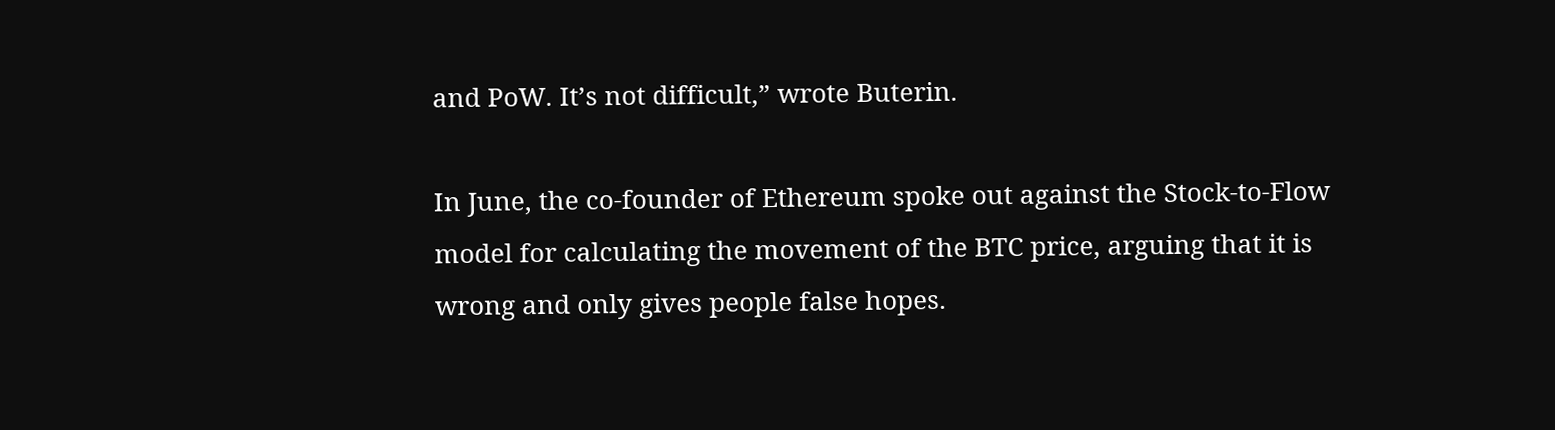and PoW. It’s not difficult,” wrote Buterin.

In June, the co-founder of Ethereum spoke out against the Stock-to-Flow model for calculating the movement of the BTC price, arguing that it is wrong and only gives people false hopes.